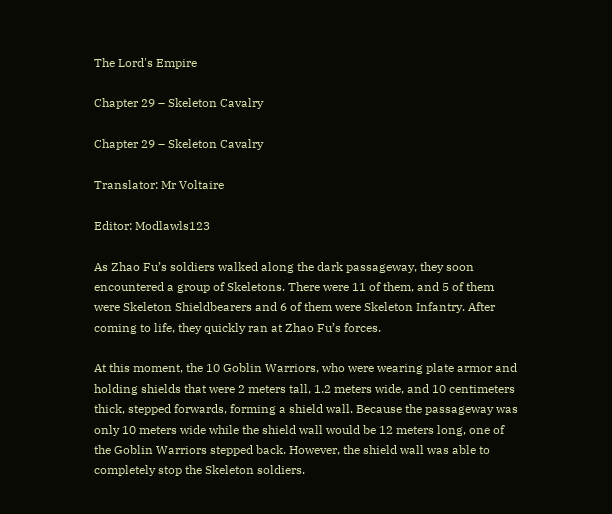The Lord's Empire

Chapter 29 – Skeleton Cavalry

Chapter 29 – Skeleton Cavalry

Translator: Mr Voltaire

Editor: Modlawls123

As Zhao Fu’s soldiers walked along the dark passageway, they soon encountered a group of Skeletons. There were 11 of them, and 5 of them were Skeleton Shieldbearers and 6 of them were Skeleton Infantry. After coming to life, they quickly ran at Zhao Fu’s forces.

At this moment, the 10 Goblin Warriors, who were wearing plate armor and holding shields that were 2 meters tall, 1.2 meters wide, and 10 centimeters thick, stepped forwards, forming a shield wall. Because the passageway was only 10 meters wide while the shield wall would be 12 meters long, one of the Goblin Warriors stepped back. However, the shield wall was able to completely stop the Skeleton soldiers.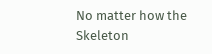No matter how the Skeleton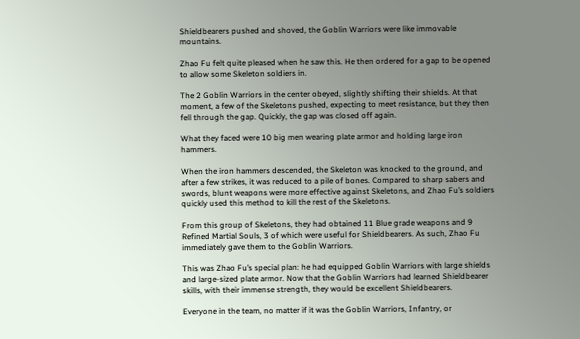Shieldbearers pushed and shoved, the Goblin Warriors were like immovable mountains.

Zhao Fu felt quite pleased when he saw this. He then ordered for a gap to be opened to allow some Skeleton soldiers in.

The 2 Goblin Warriors in the center obeyed, slightly shifting their shields. At that moment, a few of the Skeletons pushed, expecting to meet resistance, but they then fell through the gap. Quickly, the gap was closed off again.

What they faced were 10 big men wearing plate armor and holding large iron hammers.

When the iron hammers descended, the Skeleton was knocked to the ground, and after a few strikes, it was reduced to a pile of bones. Compared to sharp sabers and swords, blunt weapons were more effective against Skeletons, and Zhao Fu’s soldiers quickly used this method to kill the rest of the Skeletons.

From this group of Skeletons, they had obtained 11 Blue grade weapons and 9 Refined Martial Souls, 3 of which were useful for Shieldbearers. As such, Zhao Fu immediately gave them to the Goblin Warriors.

This was Zhao Fu’s special plan: he had equipped Goblin Warriors with large shields and large-sized plate armor. Now that the Goblin Warriors had learned Shieldbearer skills, with their immense strength, they would be excellent Shieldbearers.

Everyone in the team, no matter if it was the Goblin Warriors, Infantry, or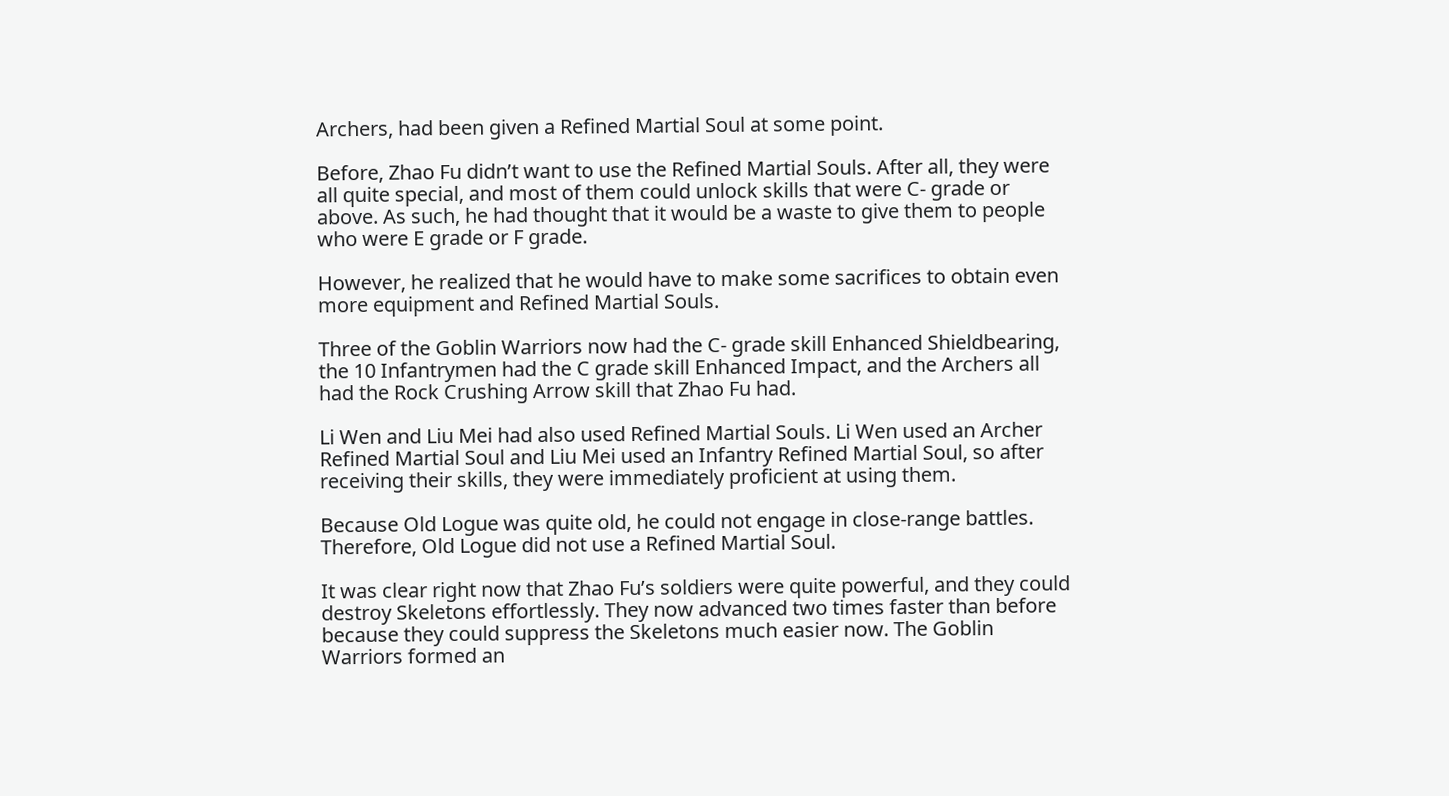Archers, had been given a Refined Martial Soul at some point.

Before, Zhao Fu didn’t want to use the Refined Martial Souls. After all, they were all quite special, and most of them could unlock skills that were C- grade or above. As such, he had thought that it would be a waste to give them to people who were E grade or F grade.

However, he realized that he would have to make some sacrifices to obtain even more equipment and Refined Martial Souls.

Three of the Goblin Warriors now had the C- grade skill Enhanced Shieldbearing, the 10 Infantrymen had the C grade skill Enhanced Impact, and the Archers all had the Rock Crushing Arrow skill that Zhao Fu had.

Li Wen and Liu Mei had also used Refined Martial Souls. Li Wen used an Archer Refined Martial Soul and Liu Mei used an Infantry Refined Martial Soul, so after receiving their skills, they were immediately proficient at using them.

Because Old Logue was quite old, he could not engage in close-range battles. Therefore, Old Logue did not use a Refined Martial Soul.

It was clear right now that Zhao Fu’s soldiers were quite powerful, and they could destroy Skeletons effortlessly. They now advanced two times faster than before because they could suppress the Skeletons much easier now. The Goblin Warriors formed an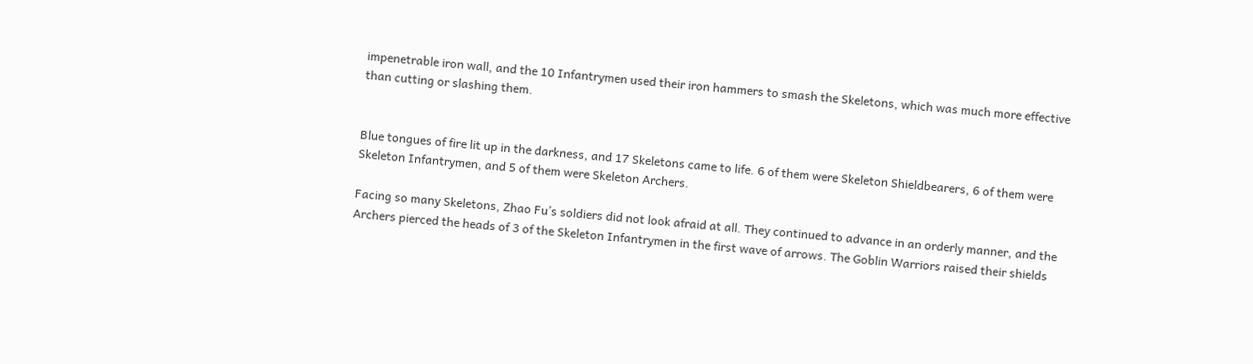impenetrable iron wall, and the 10 Infantrymen used their iron hammers to smash the Skeletons, which was much more effective than cutting or slashing them.


Blue tongues of fire lit up in the darkness, and 17 Skeletons came to life. 6 of them were Skeleton Shieldbearers, 6 of them were Skeleton Infantrymen, and 5 of them were Skeleton Archers.

Facing so many Skeletons, Zhao Fu’s soldiers did not look afraid at all. They continued to advance in an orderly manner, and the Archers pierced the heads of 3 of the Skeleton Infantrymen in the first wave of arrows. The Goblin Warriors raised their shields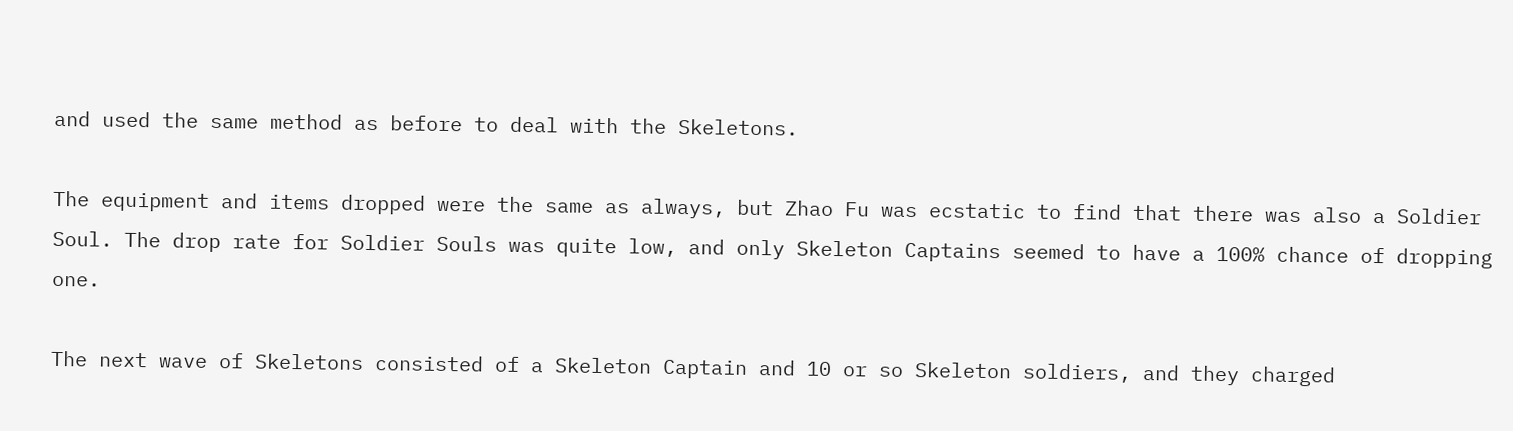and used the same method as before to deal with the Skeletons.

The equipment and items dropped were the same as always, but Zhao Fu was ecstatic to find that there was also a Soldier Soul. The drop rate for Soldier Souls was quite low, and only Skeleton Captains seemed to have a 100% chance of dropping one.

The next wave of Skeletons consisted of a Skeleton Captain and 10 or so Skeleton soldiers, and they charged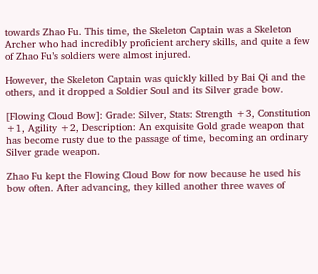towards Zhao Fu. This time, the Skeleton Captain was a Skeleton Archer who had incredibly proficient archery skills, and quite a few of Zhao Fu’s soldiers were almost injured.

However, the Skeleton Captain was quickly killed by Bai Qi and the others, and it dropped a Soldier Soul and its Silver grade bow.

[Flowing Cloud Bow]: Grade: Silver, Stats: Strength +3, Constitution +1, Agility +2, Description: An exquisite Gold grade weapon that has become rusty due to the passage of time, becoming an ordinary Silver grade weapon.

Zhao Fu kept the Flowing Cloud Bow for now because he used his bow often. After advancing, they killed another three waves of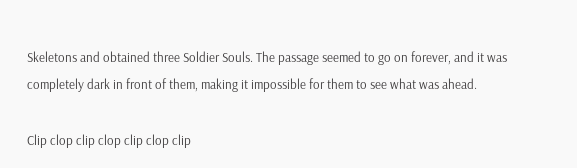Skeletons and obtained three Soldier Souls. The passage seemed to go on forever, and it was completely dark in front of them, making it impossible for them to see what was ahead.

Clip clop clip clop clip clop clip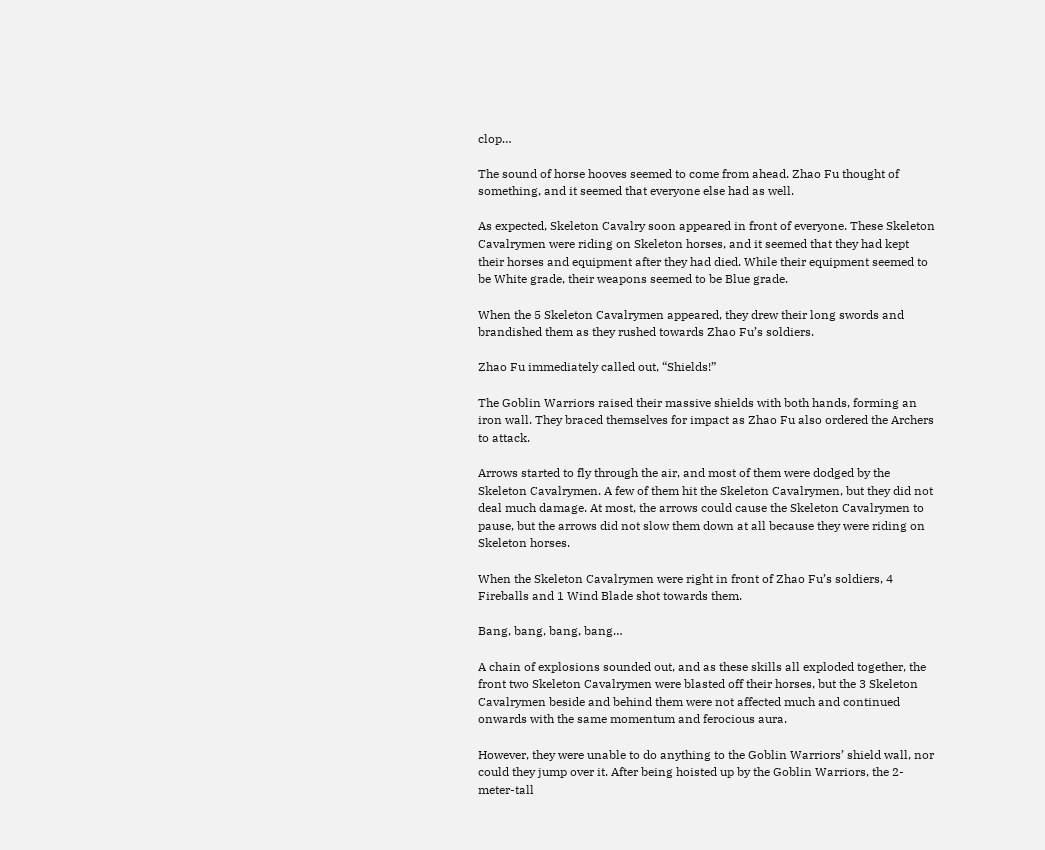clop…

The sound of horse hooves seemed to come from ahead. Zhao Fu thought of something, and it seemed that everyone else had as well.

As expected, Skeleton Cavalry soon appeared in front of everyone. These Skeleton Cavalrymen were riding on Skeleton horses, and it seemed that they had kept their horses and equipment after they had died. While their equipment seemed to be White grade, their weapons seemed to be Blue grade.

When the 5 Skeleton Cavalrymen appeared, they drew their long swords and brandished them as they rushed towards Zhao Fu’s soldiers.

Zhao Fu immediately called out, “Shields!”

The Goblin Warriors raised their massive shields with both hands, forming an iron wall. They braced themselves for impact as Zhao Fu also ordered the Archers to attack.

Arrows started to fly through the air, and most of them were dodged by the Skeleton Cavalrymen. A few of them hit the Skeleton Cavalrymen, but they did not deal much damage. At most, the arrows could cause the Skeleton Cavalrymen to pause, but the arrows did not slow them down at all because they were riding on Skeleton horses.

When the Skeleton Cavalrymen were right in front of Zhao Fu’s soldiers, 4 Fireballs and 1 Wind Blade shot towards them.

Bang, bang, bang, bang…

A chain of explosions sounded out, and as these skills all exploded together, the front two Skeleton Cavalrymen were blasted off their horses, but the 3 Skeleton Cavalrymen beside and behind them were not affected much and continued onwards with the same momentum and ferocious aura.

However, they were unable to do anything to the Goblin Warriors’ shield wall, nor could they jump over it. After being hoisted up by the Goblin Warriors, the 2-meter-tall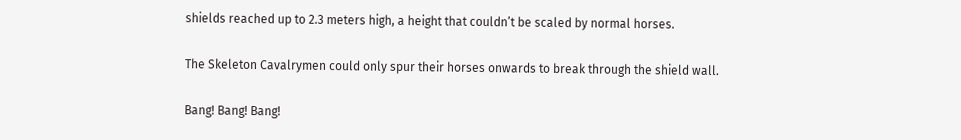shields reached up to 2.3 meters high, a height that couldn’t be scaled by normal horses.

The Skeleton Cavalrymen could only spur their horses onwards to break through the shield wall.

Bang! Bang! Bang!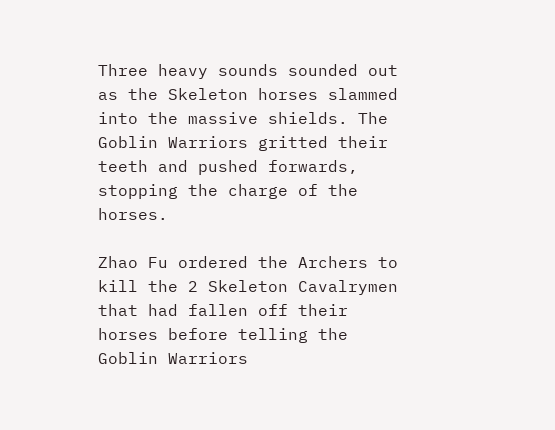Three heavy sounds sounded out as the Skeleton horses slammed into the massive shields. The Goblin Warriors gritted their teeth and pushed forwards, stopping the charge of the horses.

Zhao Fu ordered the Archers to kill the 2 Skeleton Cavalrymen that had fallen off their horses before telling the Goblin Warriors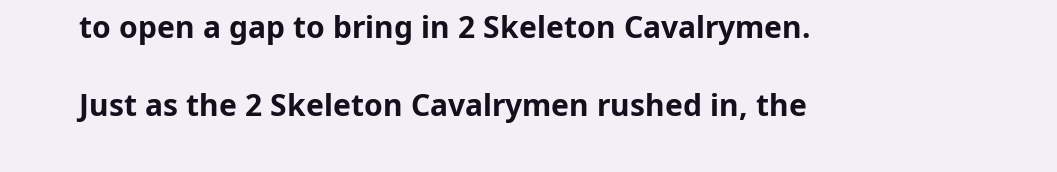to open a gap to bring in 2 Skeleton Cavalrymen.

Just as the 2 Skeleton Cavalrymen rushed in, the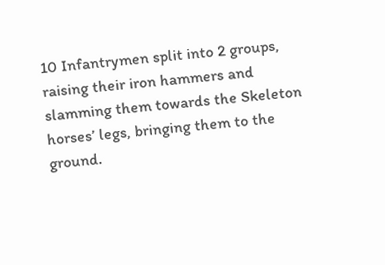10 Infantrymen split into 2 groups, raising their iron hammers and slamming them towards the Skeleton horses’ legs, bringing them to the ground.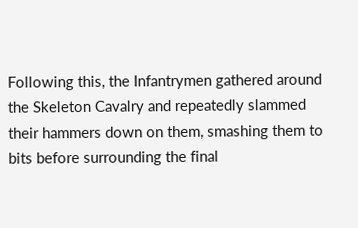Following this, the Infantrymen gathered around the Skeleton Cavalry and repeatedly slammed their hammers down on them, smashing them to bits before surrounding the final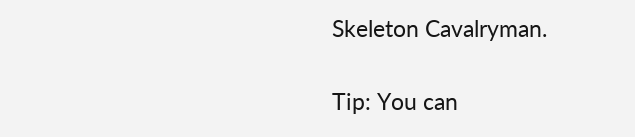Skeleton Cavalryman.

Tip: You can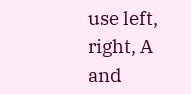use left, right, A and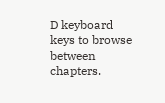D keyboard keys to browse between chapters.